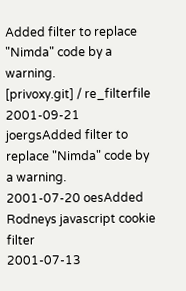Added filter to replace "Nimda" code by a warning.
[privoxy.git] / re_filterfile
2001-09-21 joergsAdded filter to replace "Nimda" code by a warning.
2001-07-20 oesAdded Rodneys javascript cookie filter
2001-07-13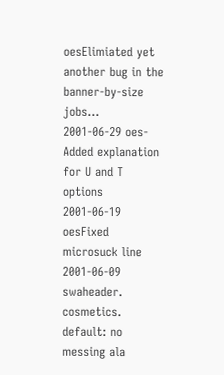oesElimiated yet another bug in the banner-by-size jobs...
2001-06-29 oes- Added explanation for U and T options
2001-06-19 oesFixed microsuck line
2001-06-09 swaheader. cosmetics. default: no messing ala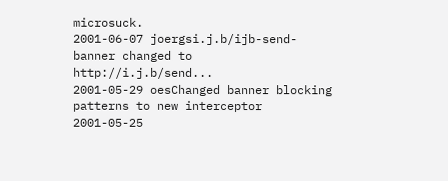microsuck.
2001-06-07 joergsi.j.b/ijb-send-banner changed to http://i.j.b/send...
2001-05-29 oesChanged banner blocking patterns to new interceptor
2001-05-25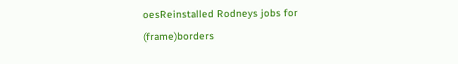oesReinstalled Rodneys jobs for (frame)borders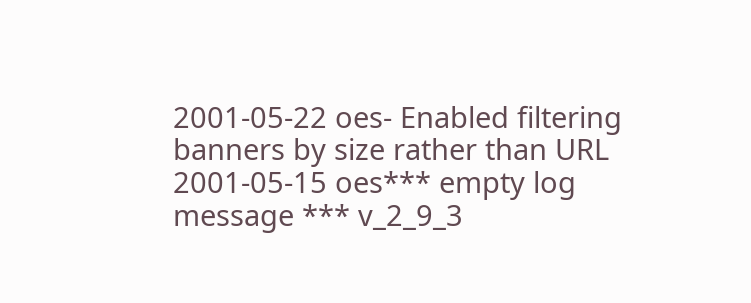2001-05-22 oes- Enabled filtering banners by size rather than URL
2001-05-15 oes*** empty log message *** v_2_9_3